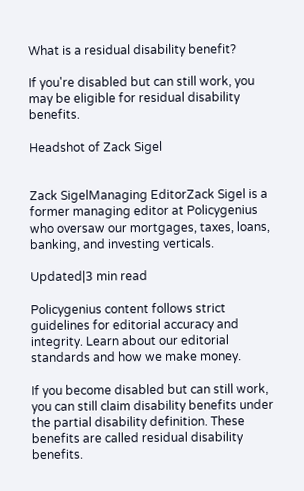What is a residual disability benefit?

If you're disabled but can still work, you may be eligible for residual disability benefits.

Headshot of Zack Sigel


Zack SigelManaging EditorZack Sigel is a former managing editor at Policygenius who oversaw our mortgages, taxes, loans, banking, and investing verticals.

Updated|3 min read

Policygenius content follows strict guidelines for editorial accuracy and integrity. Learn about our editorial standards and how we make money.

If you become disabled but can still work, you can still claim disability benefits under the partial disability definition. These benefits are called residual disability benefits.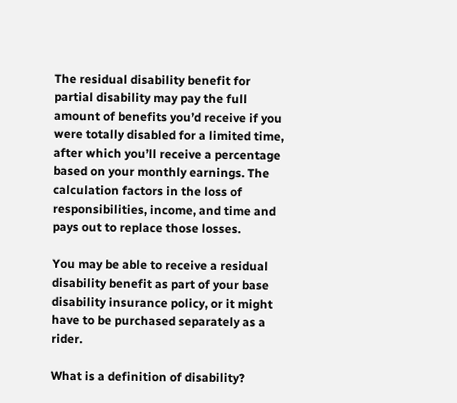The residual disability benefit for partial disability may pay the full amount of benefits you’d receive if you were totally disabled for a limited time, after which you’ll receive a percentage based on your monthly earnings. The calculation factors in the loss of responsibilities, income, and time and pays out to replace those losses.

You may be able to receive a residual disability benefit as part of your base disability insurance policy, or it might have to be purchased separately as a rider.

What is a definition of disability?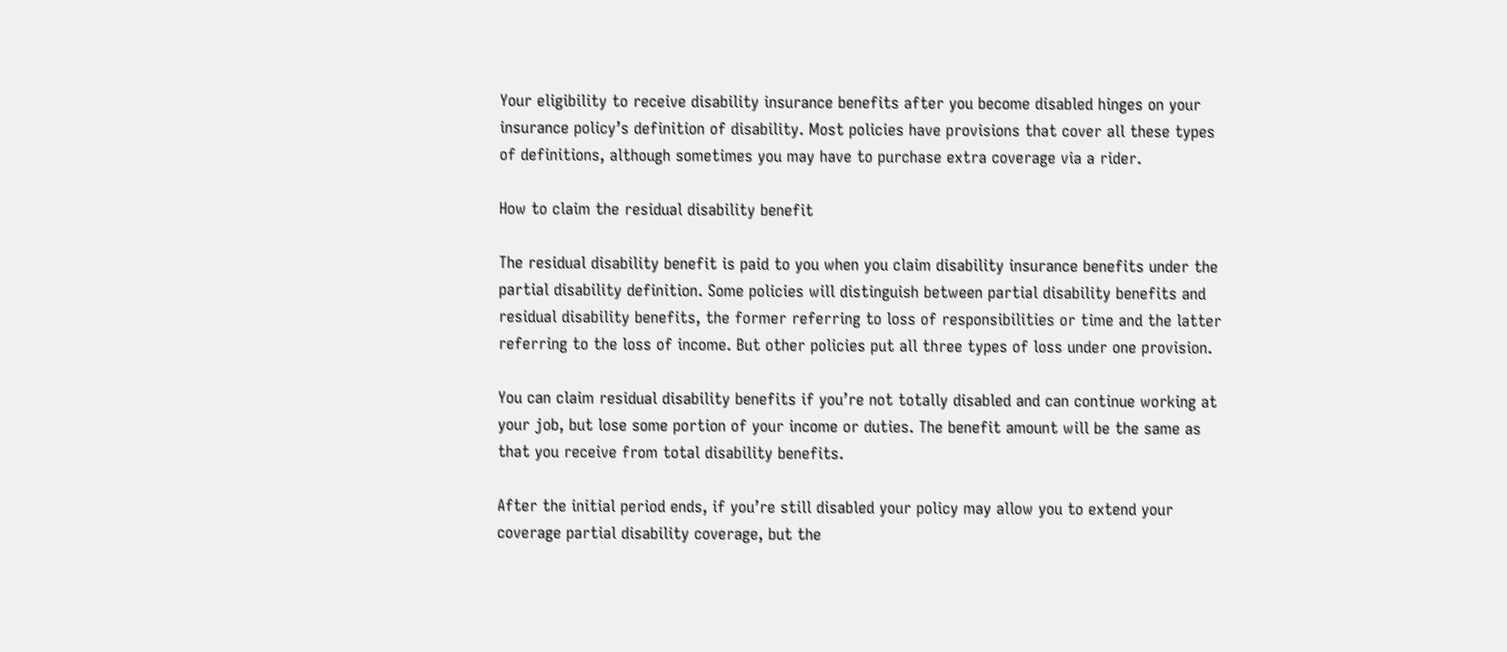Your eligibility to receive disability insurance benefits after you become disabled hinges on your insurance policy’s definition of disability. Most policies have provisions that cover all these types of definitions, although sometimes you may have to purchase extra coverage via a rider.

How to claim the residual disability benefit

The residual disability benefit is paid to you when you claim disability insurance benefits under the partial disability definition. Some policies will distinguish between partial disability benefits and residual disability benefits, the former referring to loss of responsibilities or time and the latter referring to the loss of income. But other policies put all three types of loss under one provision.

You can claim residual disability benefits if you’re not totally disabled and can continue working at your job, but lose some portion of your income or duties. The benefit amount will be the same as that you receive from total disability benefits.

After the initial period ends, if you’re still disabled your policy may allow you to extend your coverage partial disability coverage, but the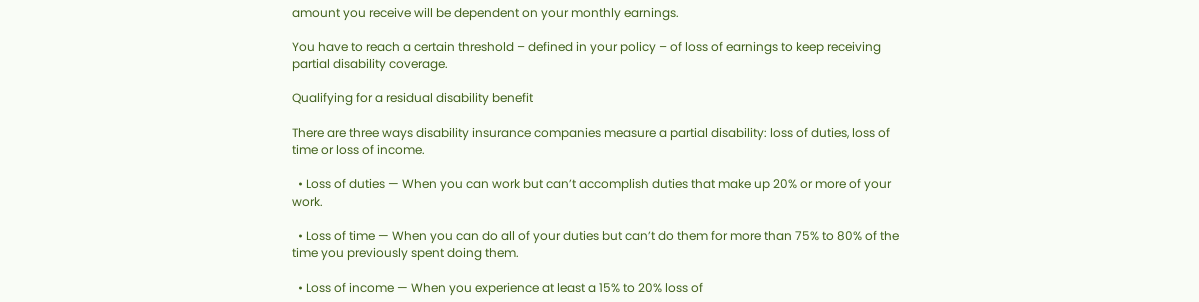amount you receive will be dependent on your monthly earnings.

You have to reach a certain threshold – defined in your policy – of loss of earnings to keep receiving partial disability coverage.

Qualifying for a residual disability benefit

There are three ways disability insurance companies measure a partial disability: loss of duties, loss of time or loss of income.

  • Loss of duties — When you can work but can’t accomplish duties that make up 20% or more of your work.

  • Loss of time — When you can do all of your duties but can’t do them for more than 75% to 80% of the time you previously spent doing them.

  • Loss of income — When you experience at least a 15% to 20% loss of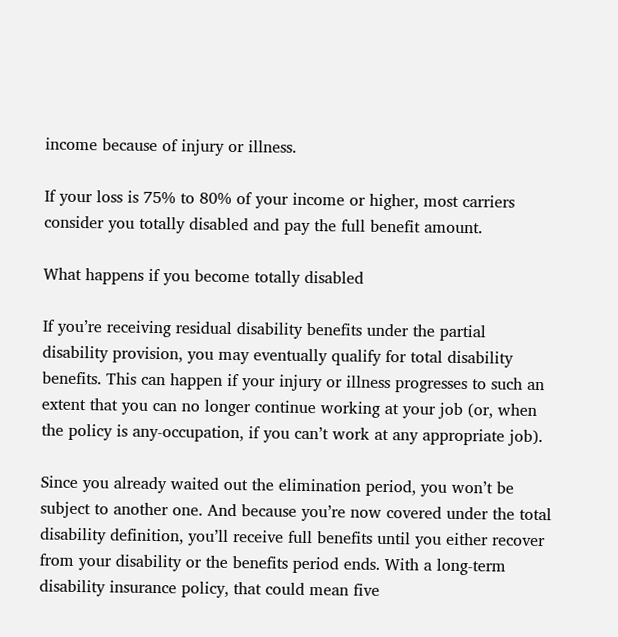income because of injury or illness.

If your loss is 75% to 80% of your income or higher, most carriers consider you totally disabled and pay the full benefit amount.

What happens if you become totally disabled

If you’re receiving residual disability benefits under the partial disability provision, you may eventually qualify for total disability benefits. This can happen if your injury or illness progresses to such an extent that you can no longer continue working at your job (or, when the policy is any-occupation, if you can’t work at any appropriate job).

Since you already waited out the elimination period, you won’t be subject to another one. And because you’re now covered under the total disability definition, you’ll receive full benefits until you either recover from your disability or the benefits period ends. With a long-term disability insurance policy, that could mean five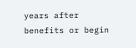years after benefits or begin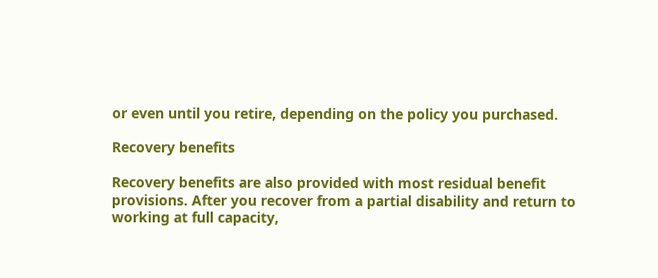or even until you retire, depending on the policy you purchased.

Recovery benefits

Recovery benefits are also provided with most residual benefit provisions. After you recover from a partial disability and return to working at full capacity,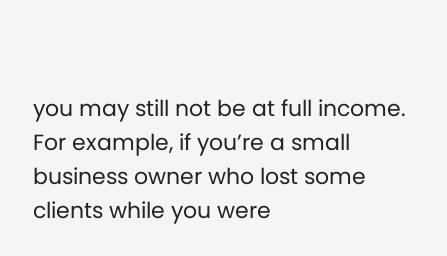you may still not be at full income. For example, if you’re a small business owner who lost some clients while you were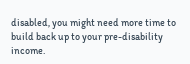disabled, you might need more time to build back up to your pre-disability income.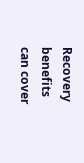Recovery benefits can cover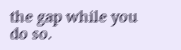the gap while you do so.